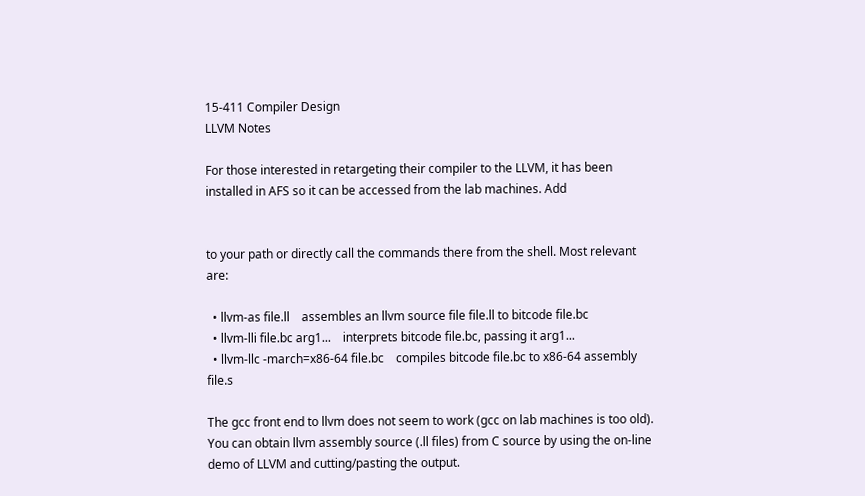15-411 Compiler Design
LLVM Notes

For those interested in retargeting their compiler to the LLVM, it has been installed in AFS so it can be accessed from the lab machines. Add


to your path or directly call the commands there from the shell. Most relevant are:

  • llvm-as file.ll    assembles an llvm source file file.ll to bitcode file.bc
  • llvm-lli file.bc arg1...    interprets bitcode file.bc, passing it arg1...
  • llvm-llc -march=x86-64 file.bc    compiles bitcode file.bc to x86-64 assembly file.s

The gcc front end to llvm does not seem to work (gcc on lab machines is too old). You can obtain llvm assembly source (.ll files) from C source by using the on-line demo of LLVM and cutting/pasting the output.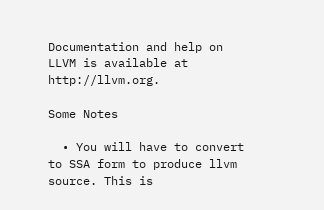Documentation and help on LLVM is available at http://llvm.org.

Some Notes

  • You will have to convert to SSA form to produce llvm source. This is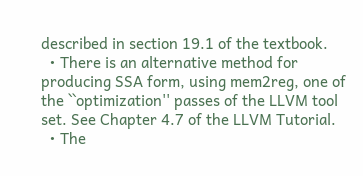described in section 19.1 of the textbook.
  • There is an alternative method for producing SSA form, using mem2reg, one of the ``optimization'' passes of the LLVM tool set. See Chapter 4.7 of the LLVM Tutorial.
  • The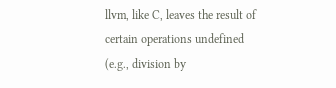llvm, like C, leaves the result of certain operations undefined (e.g., division by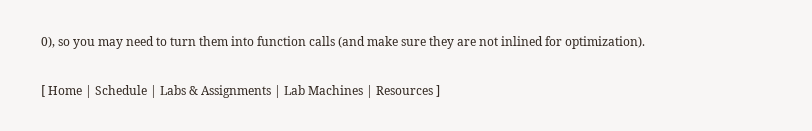0), so you may need to turn them into function calls (and make sure they are not inlined for optimization).

[ Home | Schedule | Labs & Assignments | Lab Machines | Resources ]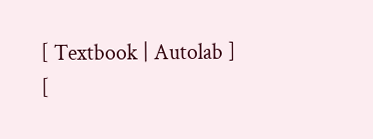[ Textbook | Autolab ]
[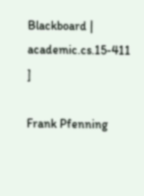Blackboard | academic.cs.15-411 ]

Frank Pfenning